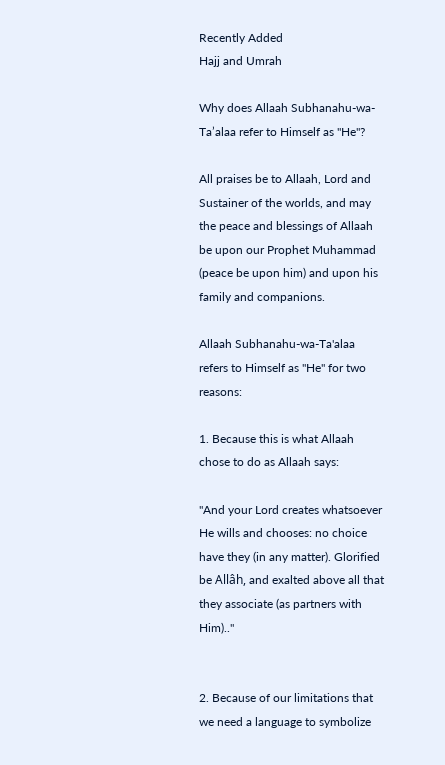Recently Added
Hajj and Umrah

Why does Allaah Subhanahu-wa-Ta’alaa refer to Himself as "He"?

All praises be to Allaah, Lord and Sustainer of the worlds, and may the peace and blessings of Allaah be upon our Prophet Muhammad (peace be upon him) and upon his family and companions.

Allaah Subhanahu-wa-Ta'alaa refers to Himself as "He" for two reasons:

1. Because this is what Allaah chose to do as Allaah says:

"And your Lord creates whatsoever He wills and chooses: no choice have they (in any matter). Glorified be Allâh, and exalted above all that they associate (as partners with Him).."


2. Because of our limitations that we need a language to symbolize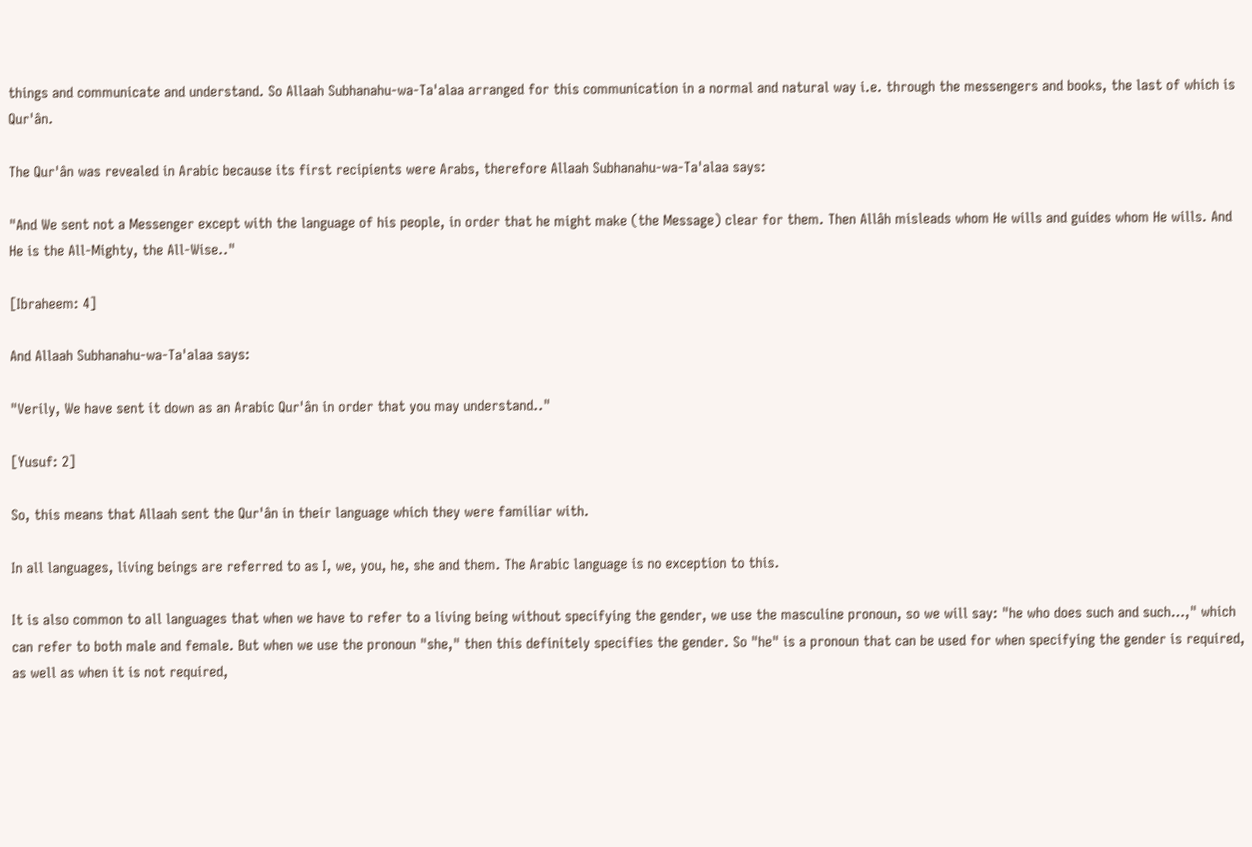things and communicate and understand. So Allaah Subhanahu-wa-Ta'alaa arranged for this communication in a normal and natural way i.e. through the messengers and books, the last of which is Qur'ân.

The Qur'ân was revealed in Arabic because its first recipients were Arabs, therefore Allaah Subhanahu-wa-Ta'alaa says:

"And We sent not a Messenger except with the language of his people, in order that he might make (the Message) clear for them. Then Allâh misleads whom He wills and guides whom He wills. And He is the All-Mighty, the All-Wise.."

[Ibraheem: 4]

And Allaah Subhanahu-wa-Ta'alaa says:

"Verily, We have sent it down as an Arabic Qur'ân in order that you may understand.."

[Yusuf: 2]

So, this means that Allaah sent the Qur'ân in their language which they were familiar with.

In all languages, living beings are referred to as I, we, you, he, she and them. The Arabic language is no exception to this.

It is also common to all languages that when we have to refer to a living being without specifying the gender, we use the masculine pronoun, so we will say: "he who does such and such…," which can refer to both male and female. But when we use the pronoun "she," then this definitely specifies the gender. So "he" is a pronoun that can be used for when specifying the gender is required, as well as when it is not required,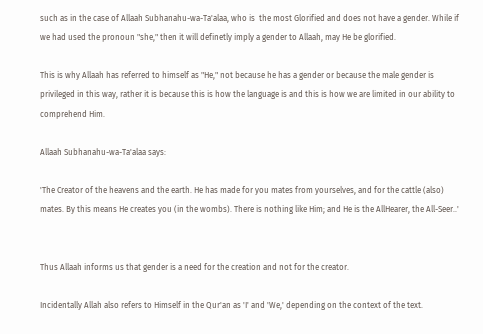such as in the case of Allaah Subhanahu-wa-Ta'alaa, who is  the most Glorified and does not have a gender. While if we had used the pronoun "she," then it will definetly imply a gender to Allaah, may He be glorified.

This is why Allaah has referred to himself as "He," not because he has a gender or because the male gender is privileged in this way, rather it is because this is how the language is and this is how we are limited in our ability to comprehend Him.

Allaah Subhanahu-wa-Ta'alaa says:

'The Creator of the heavens and the earth. He has made for you mates from yourselves, and for the cattle (also) mates. By this means He creates you (in the wombs). There is nothing like Him; and He is the AllHearer, the All-Seer..'


Thus Allaah informs us that gender is a need for the creation and not for the creator.

Incidentally Allah also refers to Himself in the Qur'an as 'I' and 'We,' depending on the context of the text.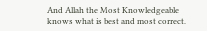And Allah the Most Knowledgeable knows what is best and most correct.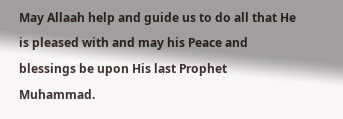May Allaah help and guide us to do all that He is pleased with and may his Peace and blessings be upon His last Prophet Muhammad.